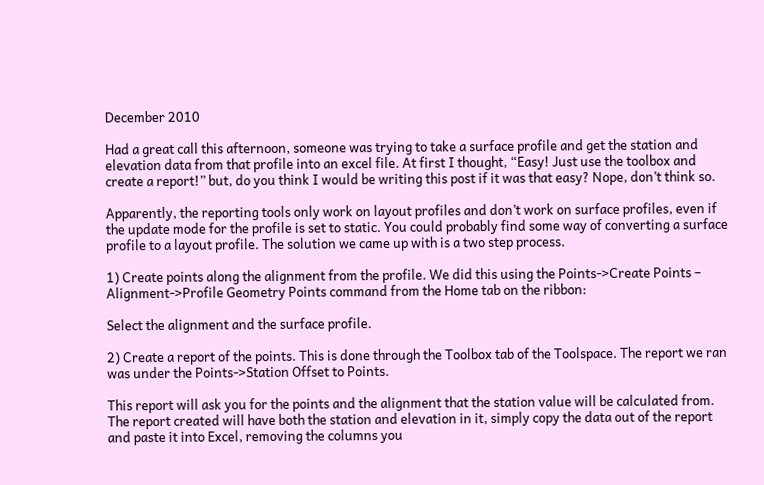December 2010

Had a great call this afternoon, someone was trying to take a surface profile and get the station and elevation data from that profile into an excel file. At first I thought, “Easy! Just use the toolbox and create a report!” but, do you think I would be writing this post if it was that easy? Nope, don’t think so.

Apparently, the reporting tools only work on layout profiles and don’t work on surface profiles, even if the update mode for the profile is set to static. You could probably find some way of converting a surface profile to a layout profile. The solution we came up with is a two step process.

1) Create points along the alignment from the profile. We did this using the Points->Create Points – Alignment->Profile Geometry Points command from the Home tab on the ribbon:

Select the alignment and the surface profile.

2) Create a report of the points. This is done through the Toolbox tab of the Toolspace. The report we ran was under the Points->Station Offset to Points.

This report will ask you for the points and the alignment that the station value will be calculated from. The report created will have both the station and elevation in it, simply copy the data out of the report and paste it into Excel, removing the columns you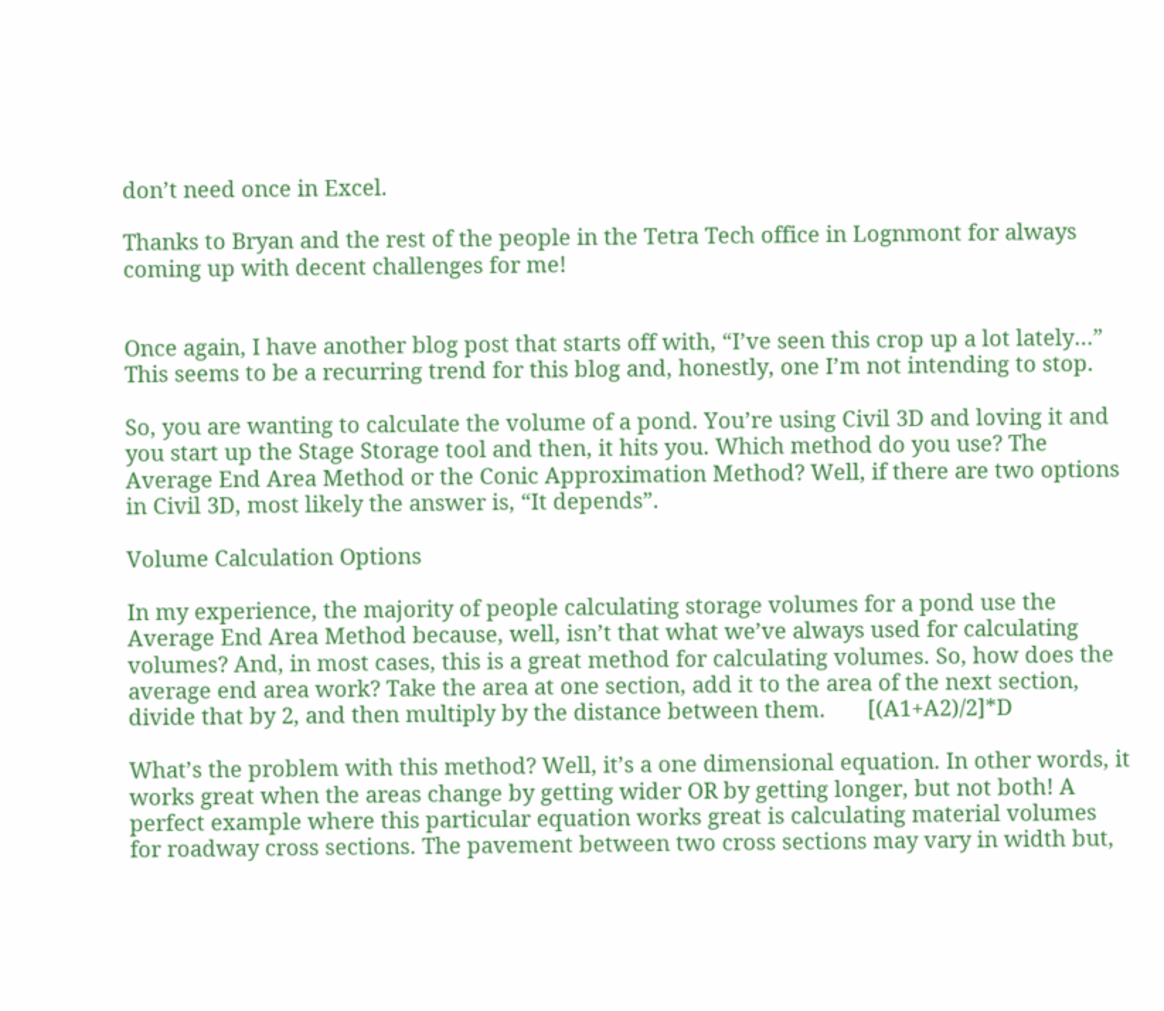don’t need once in Excel.

Thanks to Bryan and the rest of the people in the Tetra Tech office in Lognmont for always coming up with decent challenges for me!


Once again, I have another blog post that starts off with, “I’ve seen this crop up a lot lately…” This seems to be a recurring trend for this blog and, honestly, one I’m not intending to stop.

So, you are wanting to calculate the volume of a pond. You’re using Civil 3D and loving it and you start up the Stage Storage tool and then, it hits you. Which method do you use? The Average End Area Method or the Conic Approximation Method? Well, if there are two options in Civil 3D, most likely the answer is, “It depends”.

Volume Calculation Options

In my experience, the majority of people calculating storage volumes for a pond use the Average End Area Method because, well, isn’t that what we’ve always used for calculating volumes? And, in most cases, this is a great method for calculating volumes. So, how does the average end area work? Take the area at one section, add it to the area of the next section, divide that by 2, and then multiply by the distance between them.       [(A1+A2)/2]*D

What’s the problem with this method? Well, it’s a one dimensional equation. In other words, it works great when the areas change by getting wider OR by getting longer, but not both! A perfect example where this particular equation works great is calculating material volumes for roadway cross sections. The pavement between two cross sections may vary in width but,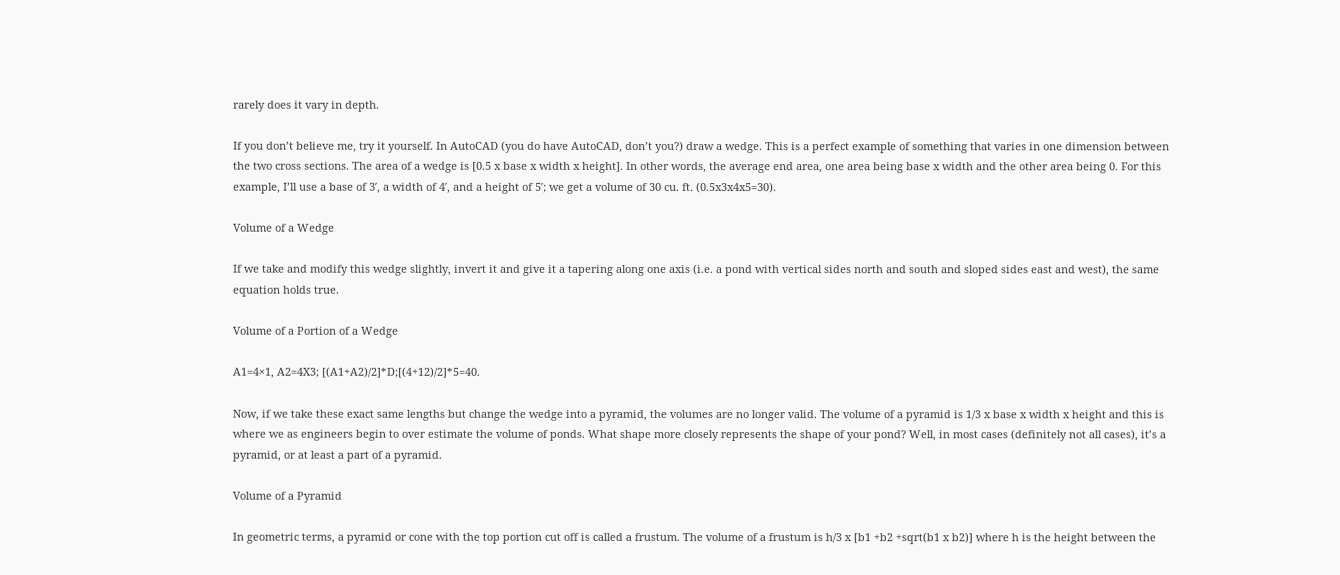rarely does it vary in depth.

If you don’t believe me, try it yourself. In AutoCAD (you do have AutoCAD, don’t you?) draw a wedge. This is a perfect example of something that varies in one dimension between the two cross sections. The area of a wedge is [0.5 x base x width x height]. In other words, the average end area, one area being base x width and the other area being 0. For this example, I’ll use a base of 3′, a width of 4′, and a height of 5′; we get a volume of 30 cu. ft. (0.5x3x4x5=30).

Volume of a Wedge

If we take and modify this wedge slightly, invert it and give it a tapering along one axis (i.e. a pond with vertical sides north and south and sloped sides east and west), the same equation holds true.

Volume of a Portion of a Wedge

A1=4×1, A2=4X3; [(A1+A2)/2]*D;[(4+12)/2]*5=40.

Now, if we take these exact same lengths but change the wedge into a pyramid, the volumes are no longer valid. The volume of a pyramid is 1/3 x base x width x height and this is where we as engineers begin to over estimate the volume of ponds. What shape more closely represents the shape of your pond? Well, in most cases (definitely not all cases), it’s a pyramid, or at least a part of a pyramid.

Volume of a Pyramid

In geometric terms, a pyramid or cone with the top portion cut off is called a frustum. The volume of a frustum is h/3 x [b1 +b2 +sqrt(b1 x b2)] where h is the height between the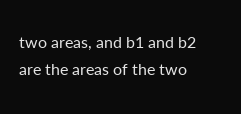two areas, and b1 and b2 are the areas of the two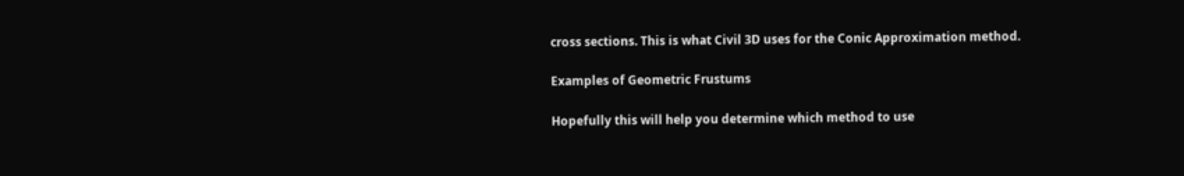cross sections. This is what Civil 3D uses for the Conic Approximation method.

Examples of Geometric Frustums

Hopefully this will help you determine which method to use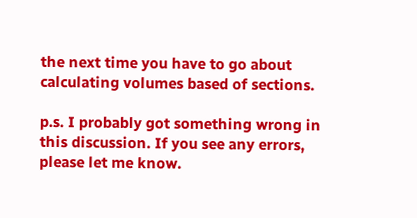the next time you have to go about calculating volumes based of sections.

p.s. I probably got something wrong in this discussion. If you see any errors, please let me know.